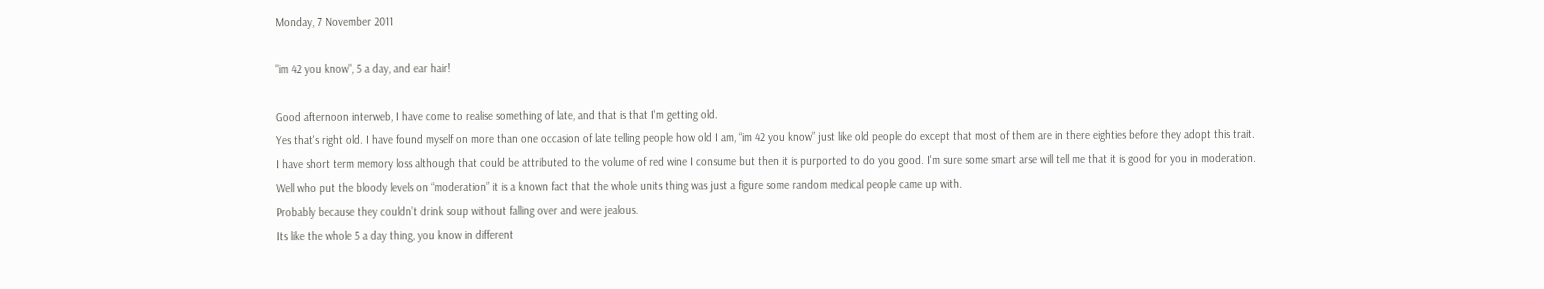Monday, 7 November 2011

"im 42 you know", 5 a day, and ear hair!

Good afternoon interweb, I have come to realise something of late, and that is that I'm getting old.
Yes that's right old. I have found myself on more than one occasion of late telling people how old I am, “im 42 you know” just like old people do except that most of them are in there eighties before they adopt this trait.
I have short term memory loss although that could be attributed to the volume of red wine I consume but then it is purported to do you good. I'm sure some smart arse will tell me that it is good for you in moderation.
Well who put the bloody levels on “moderation” it is a known fact that the whole units thing was just a figure some random medical people came up with.
Probably because they couldn’t drink soup without falling over and were jealous.
Its like the whole 5 a day thing, you know in different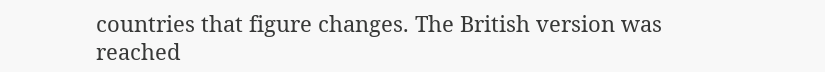countries that figure changes. The British version was reached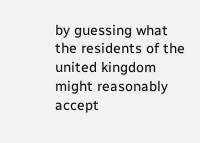by guessing what the residents of the united kingdom might reasonably accept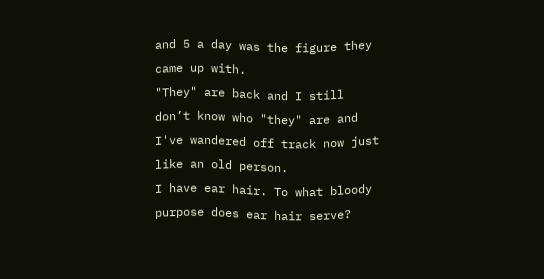and 5 a day was the figure they came up with.
"They" are back and I still don’t know who "they" are and I've wandered off track now just like an old person.
I have ear hair. To what bloody purpose does ear hair serve?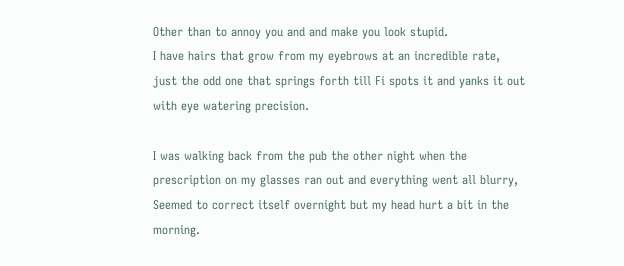Other than to annoy you and and make you look stupid.
I have hairs that grow from my eyebrows at an incredible rate, just the odd one that springs forth till Fi spots it and yanks it out with eye watering precision.

I was walking back from the pub the other night when the prescription on my glasses ran out and everything went all blurry,  Seemed to correct itself overnight but my head hurt a bit in the morning.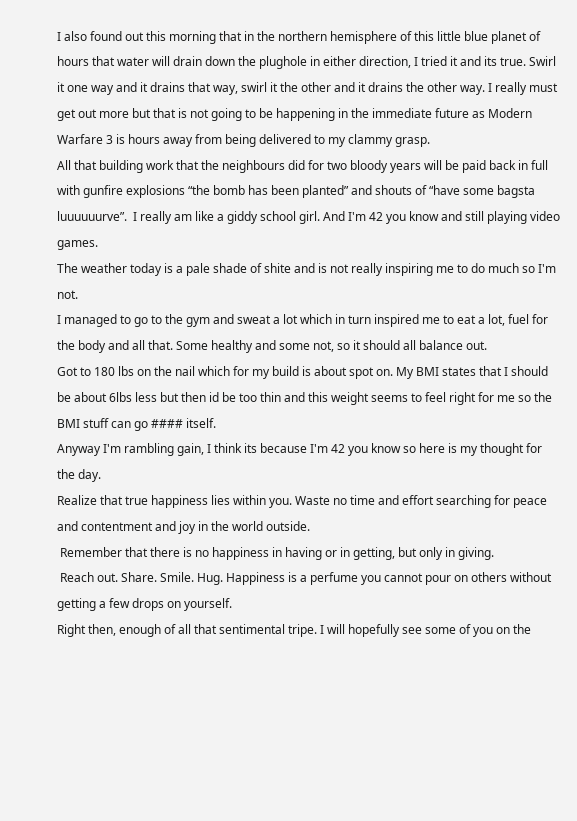I also found out this morning that in the northern hemisphere of this little blue planet of hours that water will drain down the plughole in either direction, I tried it and its true. Swirl it one way and it drains that way, swirl it the other and it drains the other way. I really must get out more but that is not going to be happening in the immediate future as Modern Warfare 3 is hours away from being delivered to my clammy grasp.
All that building work that the neighbours did for two bloody years will be paid back in full with gunfire explosions “the bomb has been planted” and shouts of “have some bagsta luuuuuurve”.  I really am like a giddy school girl. And I'm 42 you know and still playing video games.
The weather today is a pale shade of shite and is not really inspiring me to do much so I'm not.
I managed to go to the gym and sweat a lot which in turn inspired me to eat a lot, fuel for the body and all that. Some healthy and some not, so it should all balance out.
Got to 180 lbs on the nail which for my build is about spot on. My BMI states that I should be about 6lbs less but then id be too thin and this weight seems to feel right for me so the BMI stuff can go #### itself.
Anyway I'm rambling gain, I think its because I'm 42 you know so here is my thought for the day.
Realize that true happiness lies within you. Waste no time and effort searching for peace and contentment and joy in the world outside.
 Remember that there is no happiness in having or in getting, but only in giving.
 Reach out. Share. Smile. Hug. Happiness is a perfume you cannot pour on others without getting a few drops on yourself.
Right then, enough of all that sentimental tripe. I will hopefully see some of you on the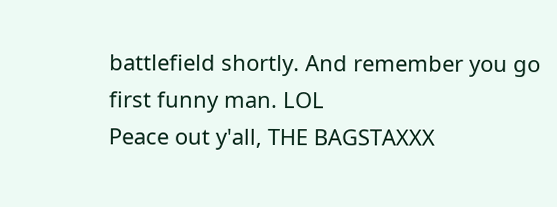battlefield shortly. And remember you go first funny man. LOL
Peace out y'all, THE BAGSTAXXX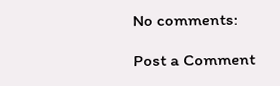No comments:

Post a Comment